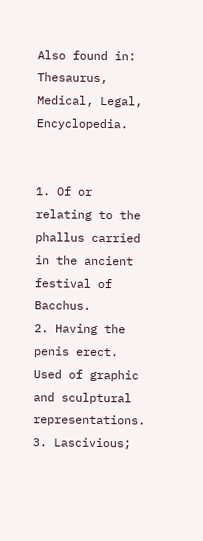Also found in: Thesaurus, Medical, Legal, Encyclopedia.


1. Of or relating to the phallus carried in the ancient festival of Bacchus.
2. Having the penis erect. Used of graphic and sculptural representations.
3. Lascivious;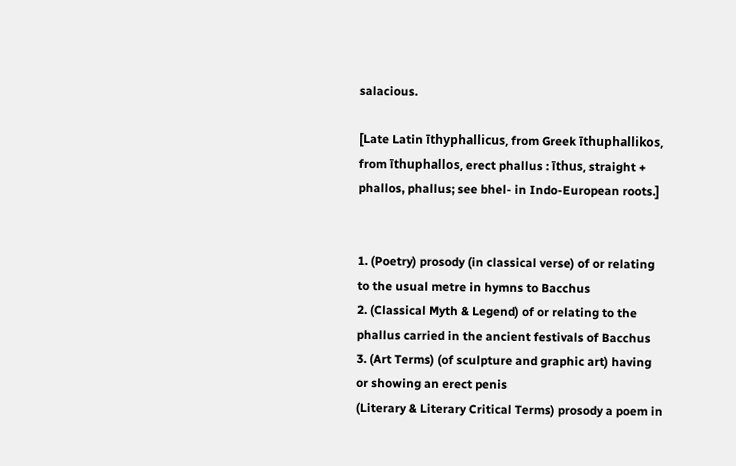salacious.

[Late Latin īthyphallicus, from Greek īthuphallikos, from īthuphallos, erect phallus : īthus, straight + phallos, phallus; see bhel- in Indo-European roots.]


1. (Poetry) prosody (in classical verse) of or relating to the usual metre in hymns to Bacchus
2. (Classical Myth & Legend) of or relating to the phallus carried in the ancient festivals of Bacchus
3. (Art Terms) (of sculpture and graphic art) having or showing an erect penis
(Literary & Literary Critical Terms) prosody a poem in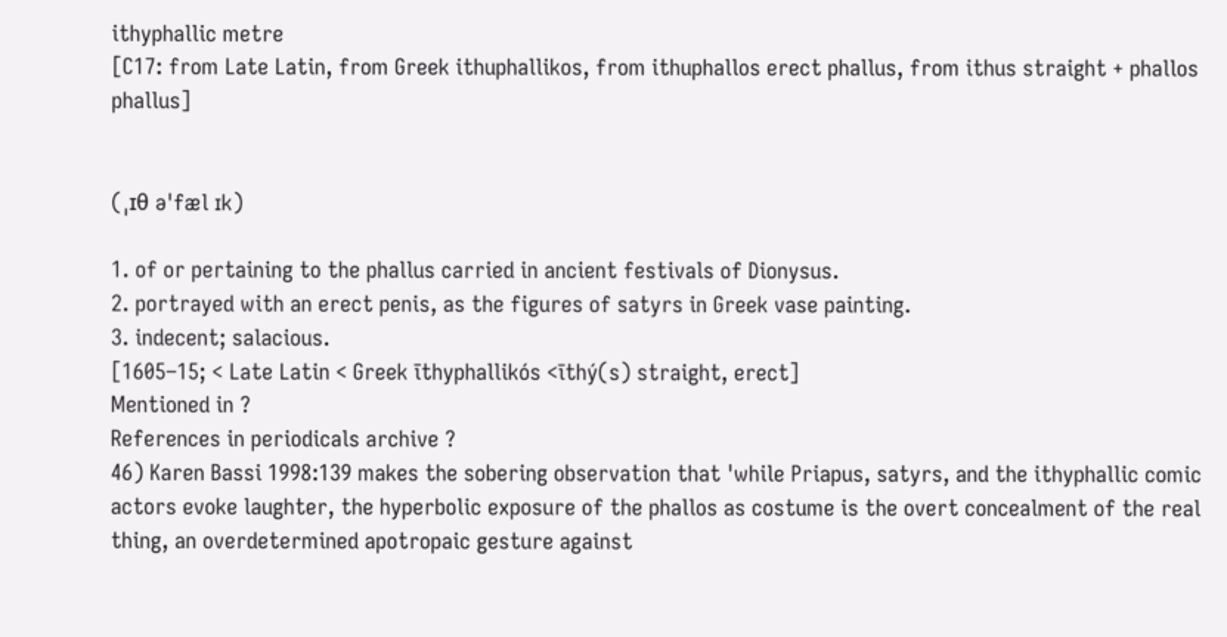ithyphallic metre
[C17: from Late Latin, from Greek ithuphallikos, from ithuphallos erect phallus, from ithus straight + phallos phallus]


(ˌɪθ əˈfæl ɪk)

1. of or pertaining to the phallus carried in ancient festivals of Dionysus.
2. portrayed with an erect penis, as the figures of satyrs in Greek vase painting.
3. indecent; salacious.
[1605–15; < Late Latin < Greek īthyphallikós <īthý(s) straight, erect]
Mentioned in ?
References in periodicals archive ?
46) Karen Bassi 1998:139 makes the sobering observation that 'while Priapus, satyrs, and the ithyphallic comic actors evoke laughter, the hyperbolic exposure of the phallos as costume is the overt concealment of the real thing, an overdetermined apotropaic gesture against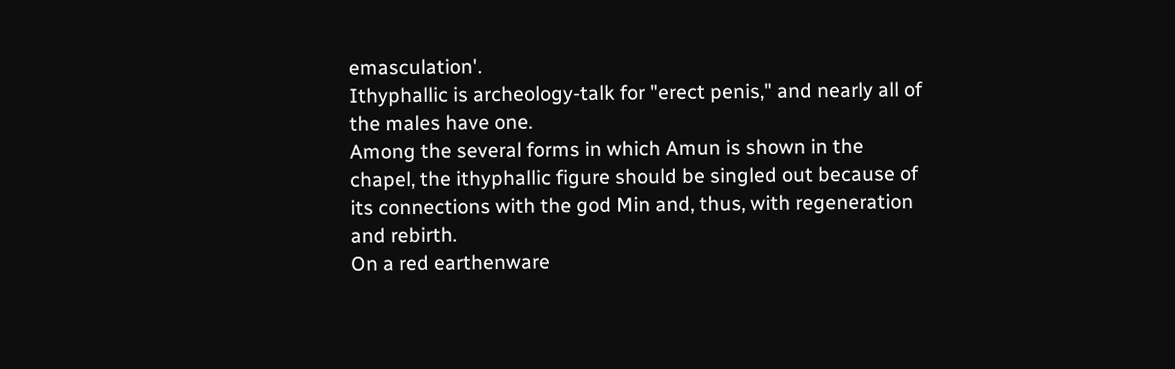emasculation'.
Ithyphallic is archeology-talk for "erect penis," and nearly all of the males have one.
Among the several forms in which Amun is shown in the chapel, the ithyphallic figure should be singled out because of its connections with the god Min and, thus, with regeneration and rebirth.
On a red earthenware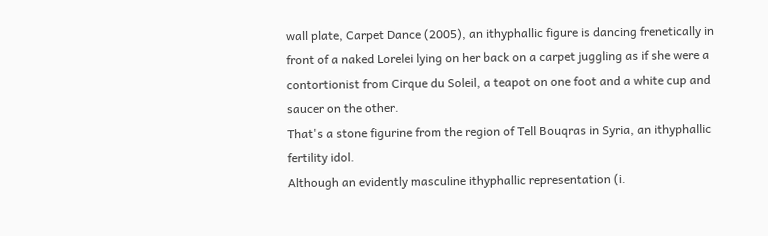wall plate, Carpet Dance (2005), an ithyphallic figure is dancing frenetically in front of a naked Lorelei lying on her back on a carpet juggling as if she were a contortionist from Cirque du Soleil, a teapot on one foot and a white cup and saucer on the other.
That's a stone figurine from the region of Tell Bouqras in Syria, an ithyphallic fertility idol.
Although an evidently masculine ithyphallic representation (i.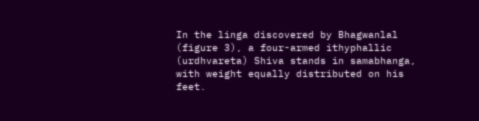In the linga discovered by Bhagwanlal (figure 3), a four-armed ithyphallic (urdhvareta) Shiva stands in samabhanga, with weight equally distributed on his feet.